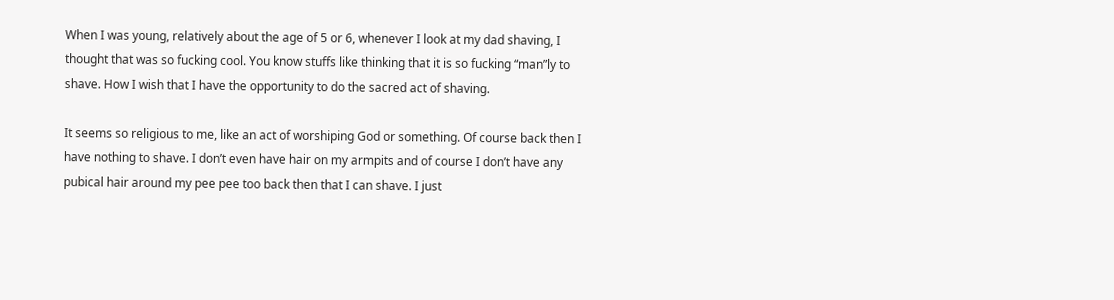When I was young, relatively about the age of 5 or 6, whenever I look at my dad shaving, I thought that was so fucking cool. You know stuffs like thinking that it is so fucking “man”ly to shave. How I wish that I have the opportunity to do the sacred act of shaving.

It seems so religious to me, like an act of worshiping God or something. Of course back then I have nothing to shave. I don’t even have hair on my armpits and of course I don’t have any pubical hair around my pee pee too back then that I can shave. I just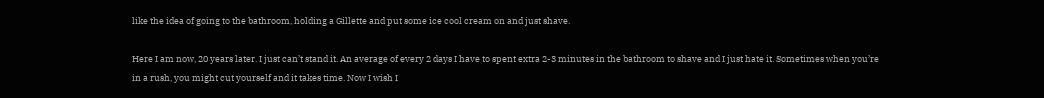like the idea of going to the bathroom, holding a Gillette and put some ice cool cream on and just shave.

Here I am now, 20 years later. I just can’t stand it. An average of every 2 days I have to spent extra 2-3 minutes in the bathroom to shave and I just hate it. Sometimes when you’re in a rush, you might cut yourself and it takes time. Now I wish I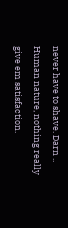never have to shave. Darn .. Human nature, nothing really give em satisfaction.